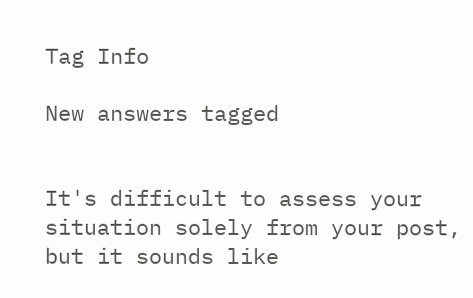Tag Info

New answers tagged


It's difficult to assess your situation solely from your post, but it sounds like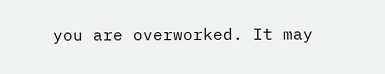you are overworked. It may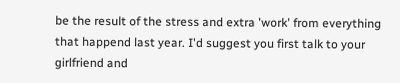be the result of the stress and extra 'work' from everything that happend last year. I'd suggest you first talk to your girlfriend and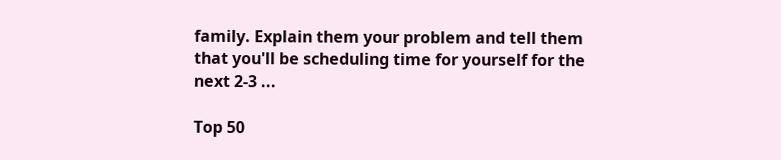family. Explain them your problem and tell them that you'll be scheduling time for yourself for the next 2-3 ...

Top 50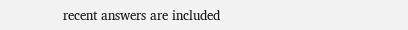recent answers are included